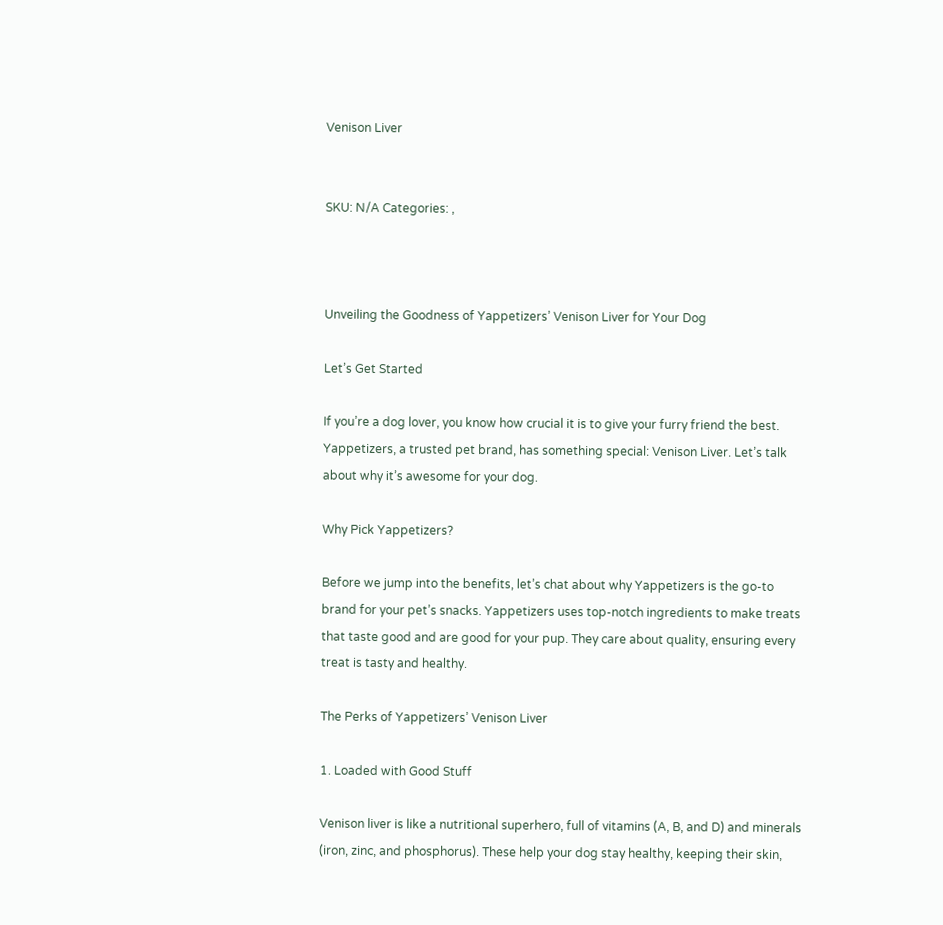Venison Liver


SKU: N/A Categories: ,



Unveiling the Goodness of Yappetizers’ Venison Liver for Your Dog

Let’s Get Started

If you’re a dog lover, you know how crucial it is to give your furry friend the best. Yappetizers, a trusted pet brand, has something special: Venison Liver. Let’s talk about why it’s awesome for your dog.

Why Pick Yappetizers?

Before we jump into the benefits, let’s chat about why Yappetizers is the go-to brand for your pet’s snacks. Yappetizers uses top-notch ingredients to make treats that taste good and are good for your pup. They care about quality, ensuring every treat is tasty and healthy.

The Perks of Yappetizers’ Venison Liver

1. Loaded with Good Stuff

Venison liver is like a nutritional superhero, full of vitamins (A, B, and D) and minerals (iron, zinc, and phosphorus). These help your dog stay healthy, keeping their skin,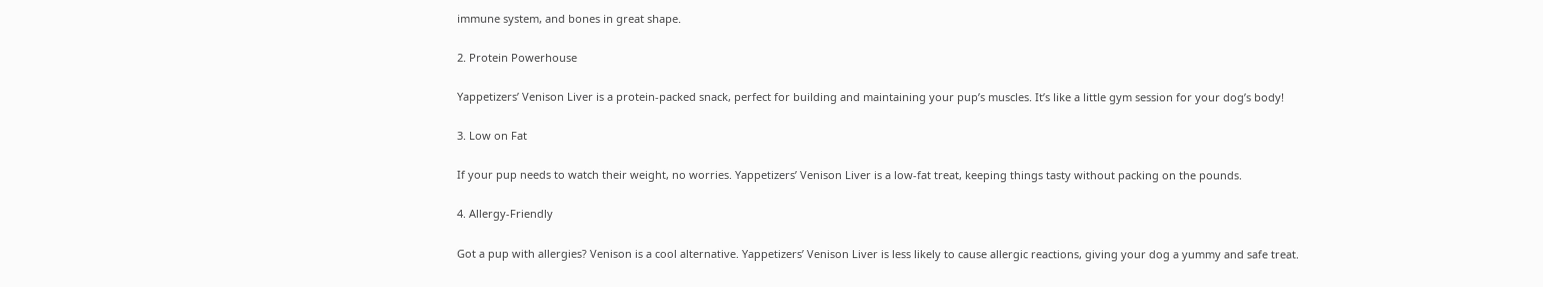immune system, and bones in great shape.

2. Protein Powerhouse

Yappetizers’ Venison Liver is a protein-packed snack, perfect for building and maintaining your pup’s muscles. It’s like a little gym session for your dog’s body!

3. Low on Fat

If your pup needs to watch their weight, no worries. Yappetizers’ Venison Liver is a low-fat treat, keeping things tasty without packing on the pounds.

4. Allergy-Friendly

Got a pup with allergies? Venison is a cool alternative. Yappetizers’ Venison Liver is less likely to cause allergic reactions, giving your dog a yummy and safe treat.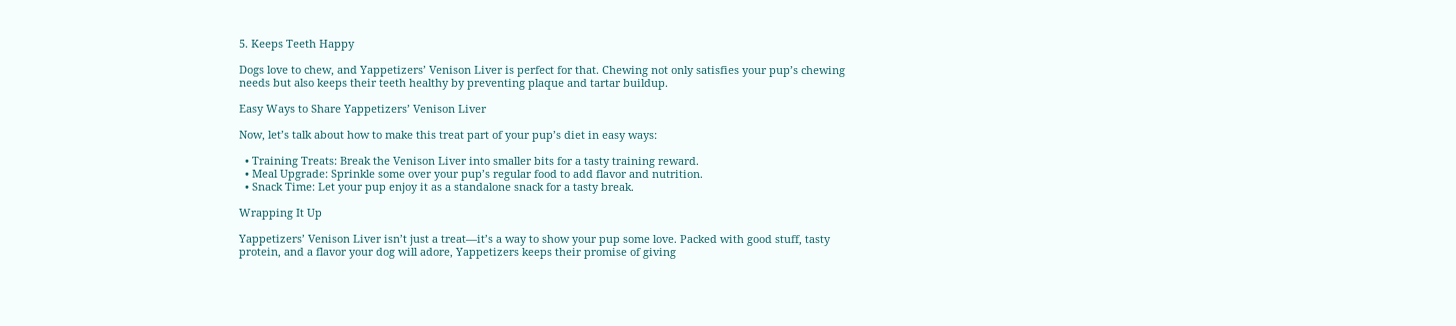5. Keeps Teeth Happy

Dogs love to chew, and Yappetizers’ Venison Liver is perfect for that. Chewing not only satisfies your pup’s chewing needs but also keeps their teeth healthy by preventing plaque and tartar buildup.

Easy Ways to Share Yappetizers’ Venison Liver

Now, let’s talk about how to make this treat part of your pup’s diet in easy ways:

  • Training Treats: Break the Venison Liver into smaller bits for a tasty training reward.
  • Meal Upgrade: Sprinkle some over your pup’s regular food to add flavor and nutrition.
  • Snack Time: Let your pup enjoy it as a standalone snack for a tasty break.

Wrapping It Up

Yappetizers’ Venison Liver isn’t just a treat—it’s a way to show your pup some love. Packed with good stuff, tasty protein, and a flavor your dog will adore, Yappetizers keeps their promise of giving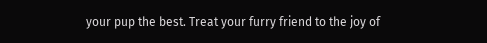your pup the best. Treat your furry friend to the joy of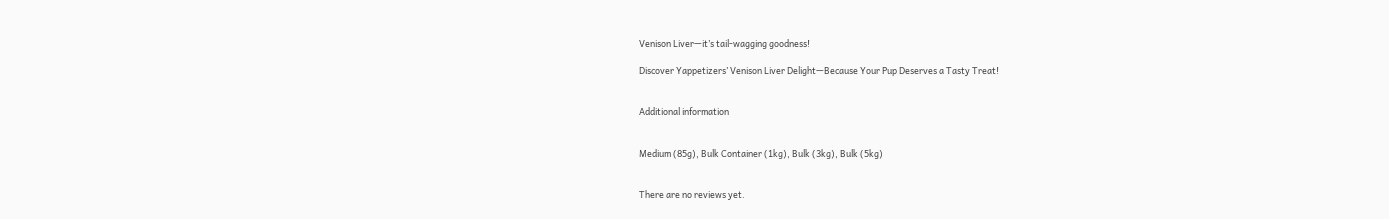Venison Liver—it’s tail-wagging goodness!

Discover Yappetizers’ Venison Liver Delight—Because Your Pup Deserves a Tasty Treat!


Additional information


Medium (85g), Bulk Container (1kg), Bulk (3kg), Bulk (5kg)


There are no reviews yet.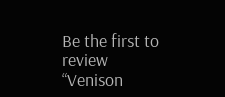Be the first to review “Venison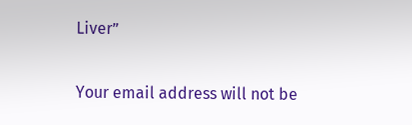Liver”

Your email address will not be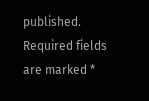published. Required fields are marked *